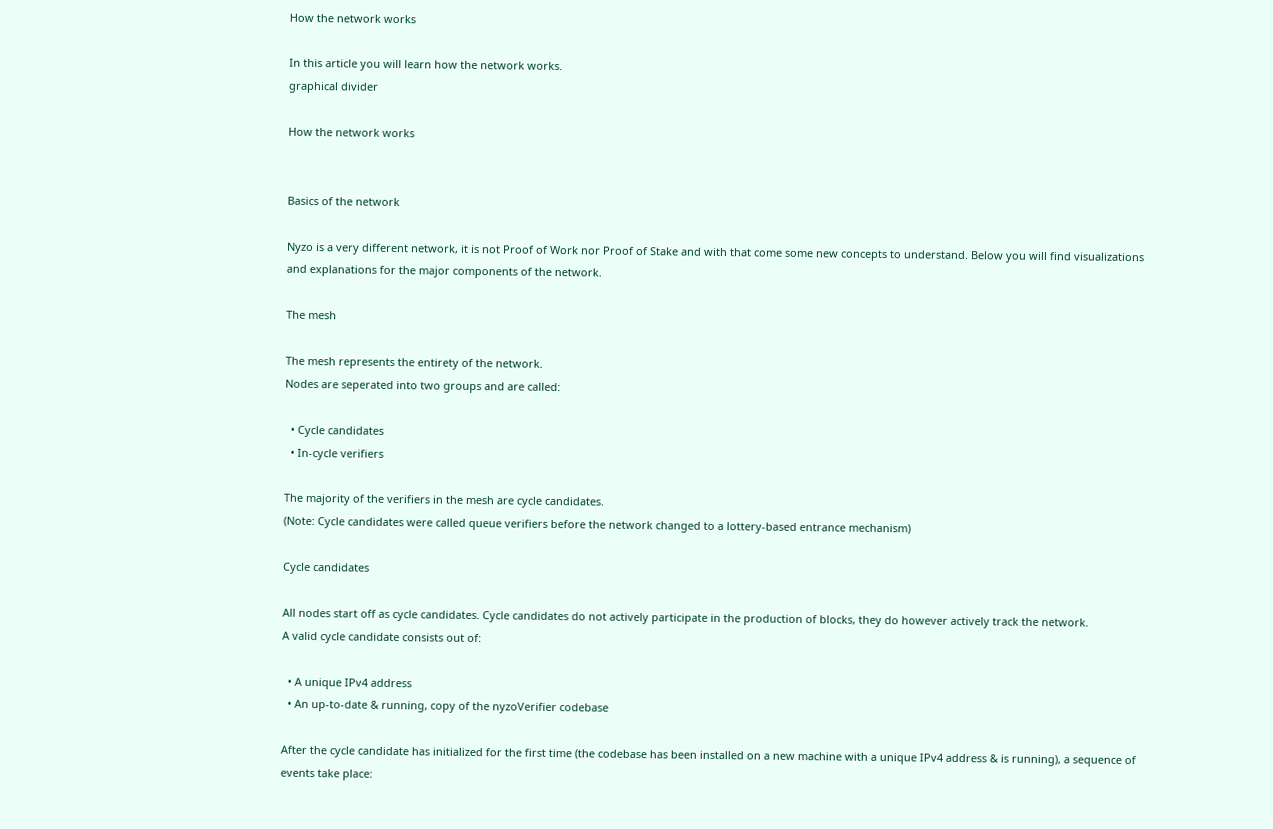How the network works

In this article you will learn how the network works.
graphical divider

How the network works


Basics of the network

Nyzo is a very different network, it is not Proof of Work nor Proof of Stake and with that come some new concepts to understand. Below you will find visualizations and explanations for the major components of the network.

The mesh

The mesh represents the entirety of the network.
Nodes are seperated into two groups and are called:

  • Cycle candidates
  • In-cycle verifiers

The majority of the verifiers in the mesh are cycle candidates.
(Note: Cycle candidates were called queue verifiers before the network changed to a lottery-based entrance mechanism)

Cycle candidates

All nodes start off as cycle candidates. Cycle candidates do not actively participate in the production of blocks, they do however actively track the network.
A valid cycle candidate consists out of:

  • A unique IPv4 address
  • An up-to-date & running, copy of the nyzoVerifier codebase

After the cycle candidate has initialized for the first time (the codebase has been installed on a new machine with a unique IPv4 address & is running), a sequence of events take place: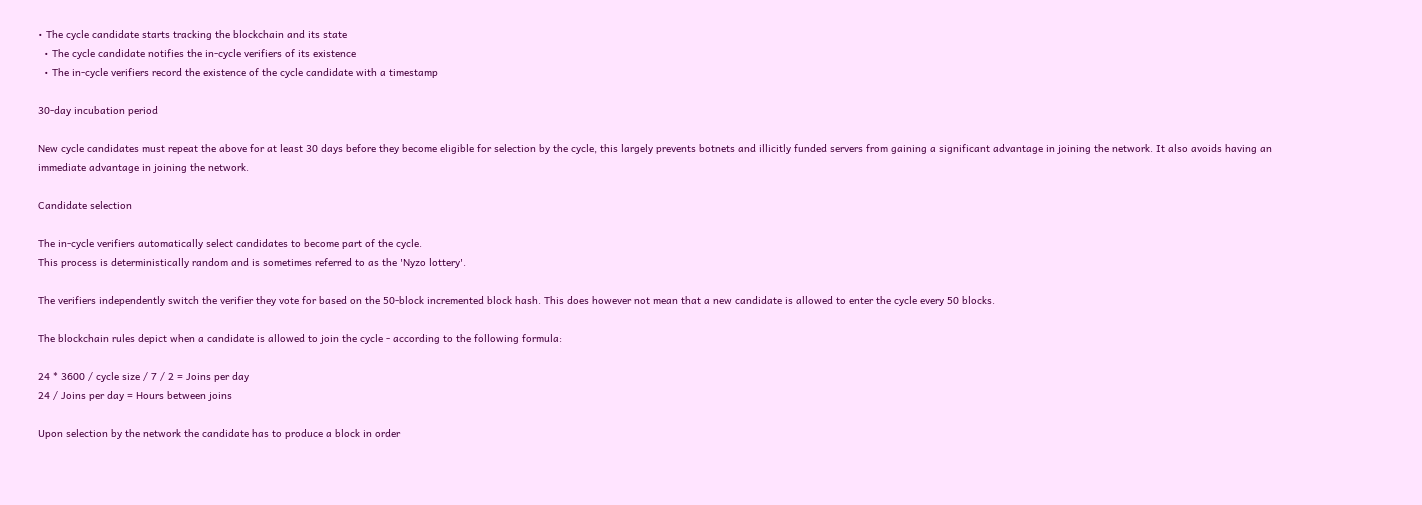• The cycle candidate starts tracking the blockchain and its state
  • The cycle candidate notifies the in-cycle verifiers of its existence
  • The in-cycle verifiers record the existence of the cycle candidate with a timestamp

30-day incubation period

New cycle candidates must repeat the above for at least 30 days before they become eligible for selection by the cycle, this largely prevents botnets and illicitly funded servers from gaining a significant advantage in joining the network. It also avoids having an immediate advantage in joining the network.

Candidate selection

The in-cycle verifiers automatically select candidates to become part of the cycle.
This process is deterministically random and is sometimes referred to as the 'Nyzo lottery'.

The verifiers independently switch the verifier they vote for based on the 50-block incremented block hash. This does however not mean that a new candidate is allowed to enter the cycle every 50 blocks.

The blockchain rules depict when a candidate is allowed to join the cycle - according to the following formula:

24 * 3600 / cycle size / 7 / 2 = Joins per day
24 / Joins per day = Hours between joins

Upon selection by the network the candidate has to produce a block in order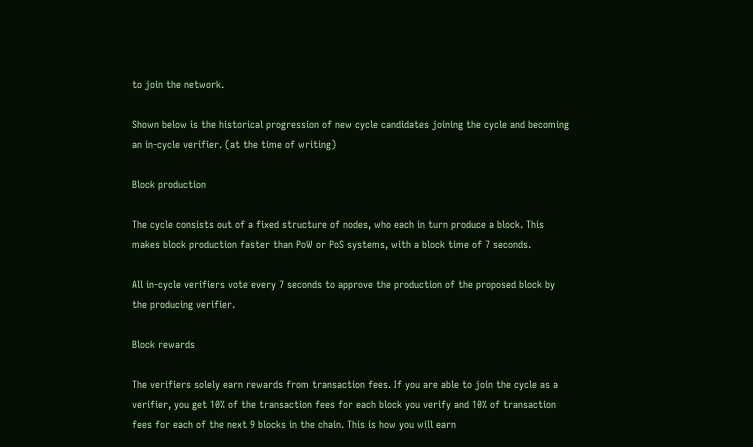to join the network.

Shown below is the historical progression of new cycle candidates joining the cycle and becoming an in-cycle verifier. (at the time of writing)

Block production

The cycle consists out of a fixed structure of nodes, who each in turn produce a block. This makes block production faster than PoW or PoS systems, with a block time of 7 seconds.

All in-cycle verifiers vote every 7 seconds to approve the production of the proposed block by the producing verifier.

Block rewards

The verifiers solely earn rewards from transaction fees. If you are able to join the cycle as a verifier, you get 10% of the transaction fees for each block you verify and 10% of transaction fees for each of the next 9 blocks in the chain. This is how you will earn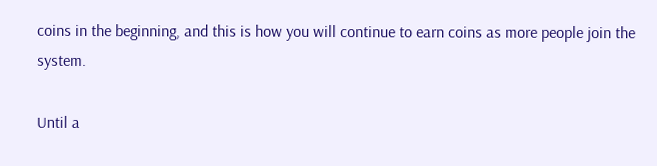coins in the beginning, and this is how you will continue to earn coins as more people join the system.

Until a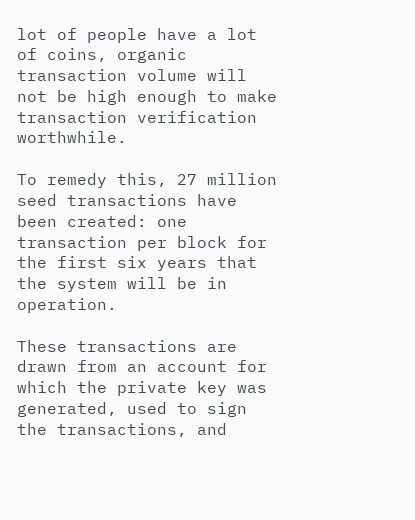lot of people have a lot of coins, organic transaction volume will not be high enough to make transaction verification worthwhile.

To remedy this, 27 million seed transactions have been created: one transaction per block for the first six years that the system will be in operation.

These transactions are drawn from an account for which the private key was generated, used to sign the transactions, and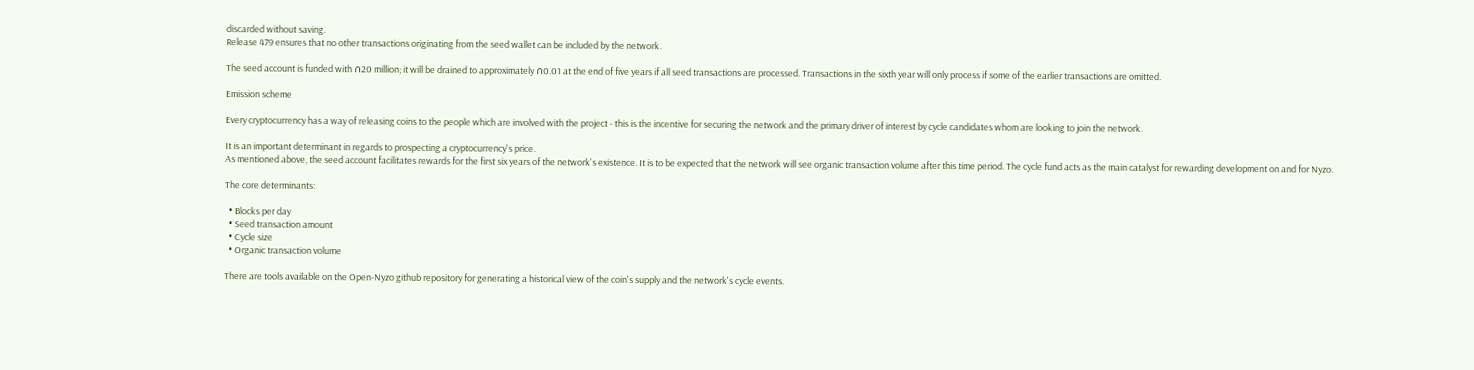discarded without saving.
Release 479 ensures that no other transactions originating from the seed wallet can be included by the network.

The seed account is funded with ∩20 million; it will be drained to approximately ∩0.01 at the end of five years if all seed transactions are processed. Transactions in the sixth year will only process if some of the earlier transactions are omitted.

Emission scheme

Every cryptocurrency has a way of releasing coins to the people which are involved with the project - this is the incentive for securing the network and the primary driver of interest by cycle candidates whom are looking to join the network.

It is an important determinant in regards to prospecting a cryptocurrency's price.
As mentioned above, the seed account facilitates rewards for the first six years of the network's existence. It is to be expected that the network will see organic transaction volume after this time period. The cycle fund acts as the main catalyst for rewarding development on and for Nyzo.

The core determinants:

  • Blocks per day
  • Seed transaction amount
  • Cycle size
  • Organic transaction volume

There are tools available on the Open-Nyzo github repository for generating a historical view of the coin's supply and the network's cycle events.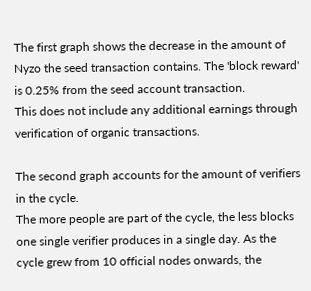The first graph shows the decrease in the amount of Nyzo the seed transaction contains. The 'block reward' is 0.25% from the seed account transaction.
This does not include any additional earnings through verification of organic transactions.

The second graph accounts for the amount of verifiers in the cycle.
The more people are part of the cycle, the less blocks one single verifier produces in a single day. As the cycle grew from 10 official nodes onwards, the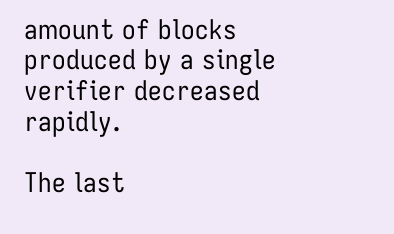amount of blocks produced by a single verifier decreased rapidly.

The last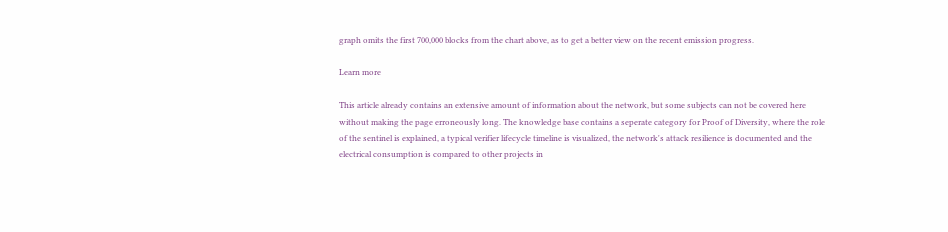graph omits the first 700,000 blocks from the chart above, as to get a better view on the recent emission progress.

Learn more

This article already contains an extensive amount of information about the network, but some subjects can not be covered here without making the page erroneously long. The knowledge base contains a seperate category for Proof of Diversity, where the role of the sentinel is explained, a typical verifier lifecycle timeline is visualized, the network's attack resilience is documented and the electrical consumption is compared to other projects in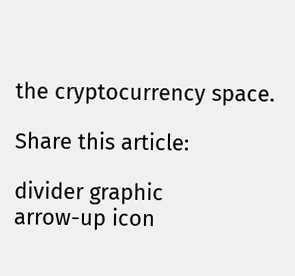the cryptocurrency space.

Share this article:

divider graphic
arrow-up icon